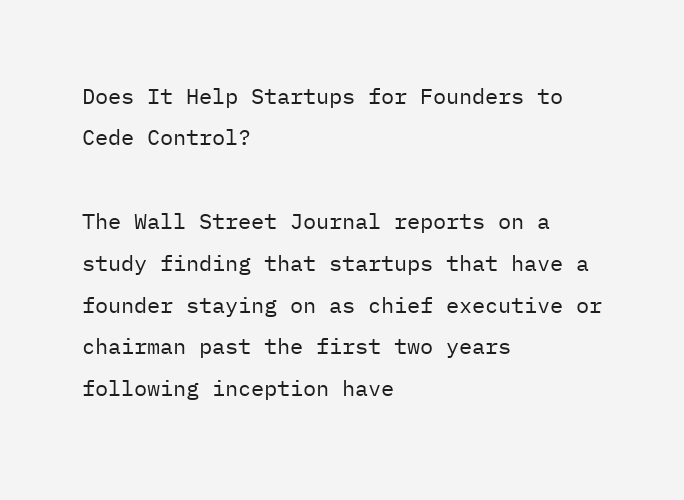Does It Help Startups for Founders to Cede Control?

The Wall Street Journal reports on a study finding that startups that have a founder staying on as chief executive or chairman past the first two years following inception have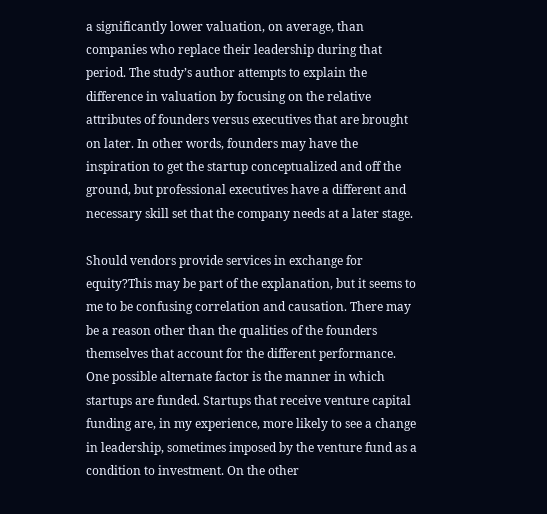a significantly lower valuation, on average, than companies who replace their leadership during that period. The study’s author attempts to explain the difference in valuation by focusing on the relative attributes of founders versus executives that are brought on later. In other words, founders may have the inspiration to get the startup conceptualized and off the ground, but professional executives have a different and necessary skill set that the company needs at a later stage.

Should vendors provide services in exchange for equity?This may be part of the explanation, but it seems to me to be confusing correlation and causation. There may be a reason other than the qualities of the founders themselves that account for the different performance. One possible alternate factor is the manner in which startups are funded. Startups that receive venture capital funding are, in my experience, more likely to see a change in leadership, sometimes imposed by the venture fund as a condition to investment. On the other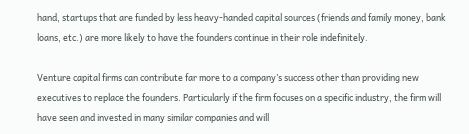hand, startups that are funded by less heavy-handed capital sources (friends and family money, bank loans, etc.) are more likely to have the founders continue in their role indefinitely.

Venture capital firms can contribute far more to a company’s success other than providing new executives to replace the founders. Particularly if the firm focuses on a specific industry, the firm will have seen and invested in many similar companies and will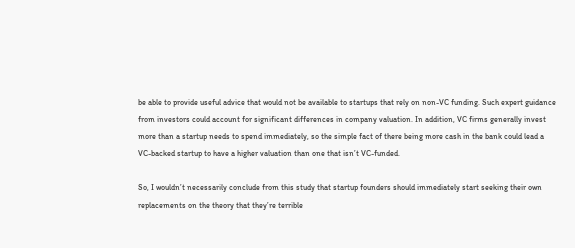be able to provide useful advice that would not be available to startups that rely on non-VC funding. Such expert guidance from investors could account for significant differences in company valuation. In addition, VC firms generally invest more than a startup needs to spend immediately, so the simple fact of there being more cash in the bank could lead a VC-backed startup to have a higher valuation than one that isn’t VC-funded.

So, I wouldn’t necessarily conclude from this study that startup founders should immediately start seeking their own replacements on the theory that they’re terrible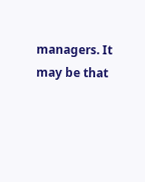managers. It may be that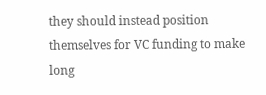they should instead position themselves for VC funding to make long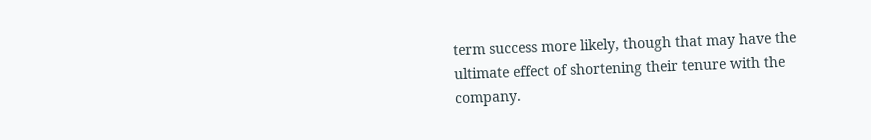term success more likely, though that may have the ultimate effect of shortening their tenure with the company.